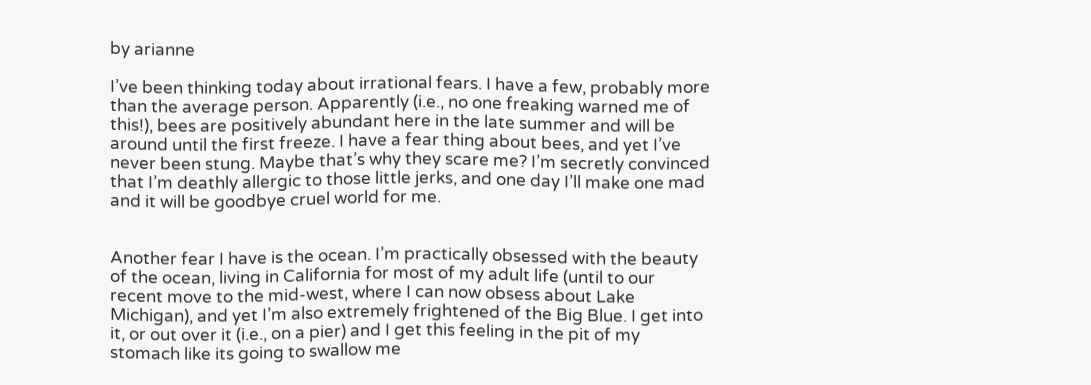by arianne

I’ve been thinking today about irrational fears. I have a few, probably more than the average person. Apparently (i.e., no one freaking warned me of this!), bees are positively abundant here in the late summer and will be around until the first freeze. I have a fear thing about bees, and yet I’ve never been stung. Maybe that’s why they scare me? I’m secretly convinced that I’m deathly allergic to those little jerks, and one day I’ll make one mad and it will be goodbye cruel world for me.


Another fear I have is the ocean. I’m practically obsessed with the beauty of the ocean, living in California for most of my adult life (until to our recent move to the mid-west, where I can now obsess about Lake Michigan), and yet I’m also extremely frightened of the Big Blue. I get into it, or out over it (i.e., on a pier) and I get this feeling in the pit of my stomach like its going to swallow me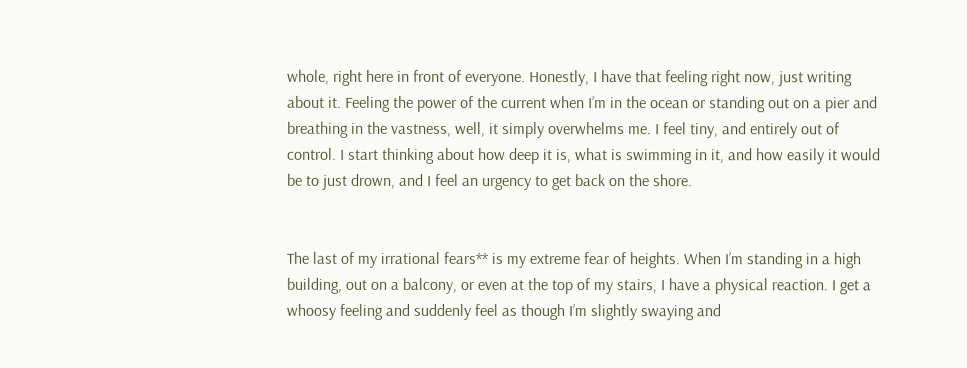whole, right here in front of everyone. Honestly, I have that feeling right now, just writing about it. Feeling the power of the current when I’m in the ocean or standing out on a pier and breathing in the vastness, well, it simply overwhelms me. I feel tiny, and entirely out of control. I start thinking about how deep it is, what is swimming in it, and how easily it would be to just drown, and I feel an urgency to get back on the shore.


The last of my irrational fears** is my extreme fear of heights. When I’m standing in a high building, out on a balcony, or even at the top of my stairs, I have a physical reaction. I get a whoosy feeling and suddenly feel as though I’m slightly swaying and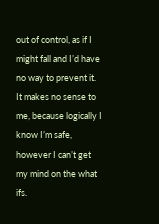out of control, as if I might fall and I’d have no way to prevent it. It makes no sense to me, because logically I know I’m safe, however I can’t get my mind on the what ifs.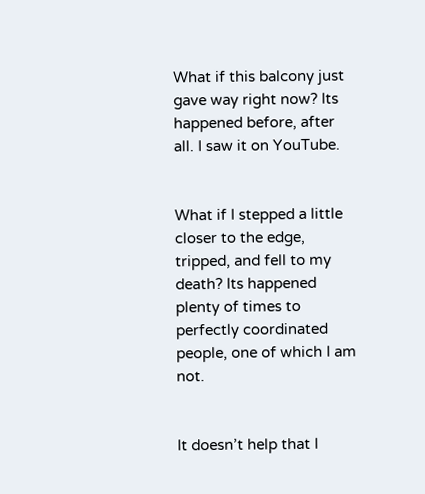What if this balcony just gave way right now? Its happened before, after all. I saw it on YouTube.


What if I stepped a little closer to the edge, tripped, and fell to my death? Its happened plenty of times to perfectly coordinated people, one of which I am not.


It doesn’t help that I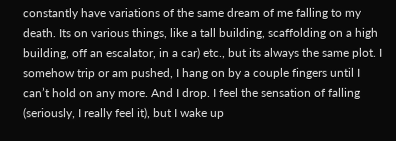constantly have variations of the same dream of me falling to my death. Its on various things, like a tall building, scaffolding on a high building, off an escalator, in a car) etc., but its always the same plot. I somehow trip or am pushed, I hang on by a couple fingers until I can’t hold on any more. And I drop. I feel the sensation of falling (seriously, I really feel it), but I wake up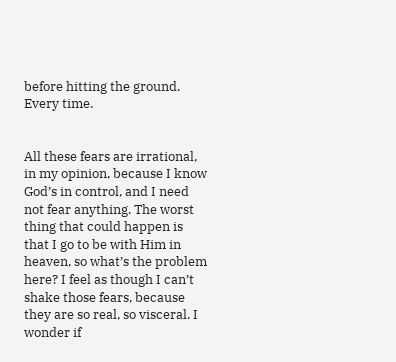before hitting the ground. Every time.


All these fears are irrational, in my opinion, because I know God’s in control, and I need not fear anything. The worst thing that could happen is that I go to be with Him in heaven, so what’s the problem here? I feel as though I can’t shake those fears, because they are so real, so visceral. I wonder if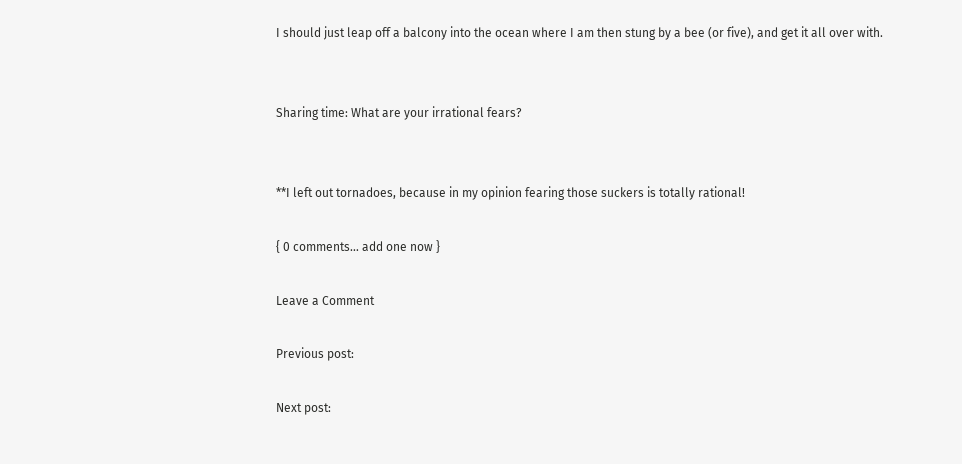I should just leap off a balcony into the ocean where I am then stung by a bee (or five), and get it all over with.


Sharing time: What are your irrational fears?


**I left out tornadoes, because in my opinion fearing those suckers is totally rational!

{ 0 comments… add one now }

Leave a Comment

Previous post:

Next post: